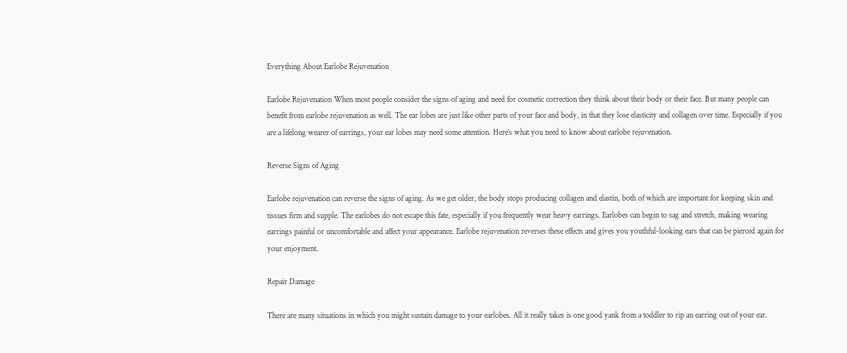Everything About Earlobe Rejuvenation

Earlobe Rejuvenation When most people consider the signs of aging and need for cosmetic correction they think about their body or their face. But many people can benefit from earlobe rejuvenation as well. The ear lobes are just like other parts of your face and body, in that they lose elasticity and collagen over time. Especially if you are a lifelong wearer of earrings, your ear lobes may need some attention. Here’s what you need to know about earlobe rejuvenation.

Reverse Signs of Aging

Earlobe rejuvenation can reverse the signs of aging. As we get older, the body stops producing collagen and elastin, both of which are important for keeping skin and tissues firm and supple. The earlobes do not escape this fate, especially if you frequently wear heavy earrings. Earlobes can begin to sag and stretch, making wearing earrings painful or uncomfortable and affect your appearance. Earlobe rejuvenation reverses these effects and gives you youthful-looking ears that can be pierced again for your enjoyment.

Repair Damage

There are many situations in which you might sustain damage to your earlobes. All it really takes is one good yank from a toddler to rip an earring out of your ear.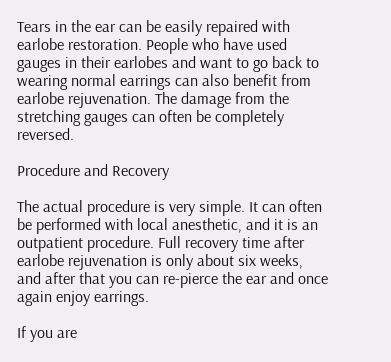Tears in the ear can be easily repaired with earlobe restoration. People who have used gauges in their earlobes and want to go back to wearing normal earrings can also benefit from earlobe rejuvenation. The damage from the stretching gauges can often be completely reversed.

Procedure and Recovery

The actual procedure is very simple. It can often be performed with local anesthetic, and it is an outpatient procedure. Full recovery time after earlobe rejuvenation is only about six weeks, and after that you can re-pierce the ear and once again enjoy earrings.

If you are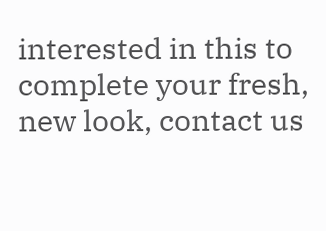interested in this to complete your fresh, new look, contact us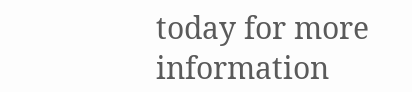today for more information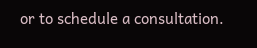or to schedule a consultation.